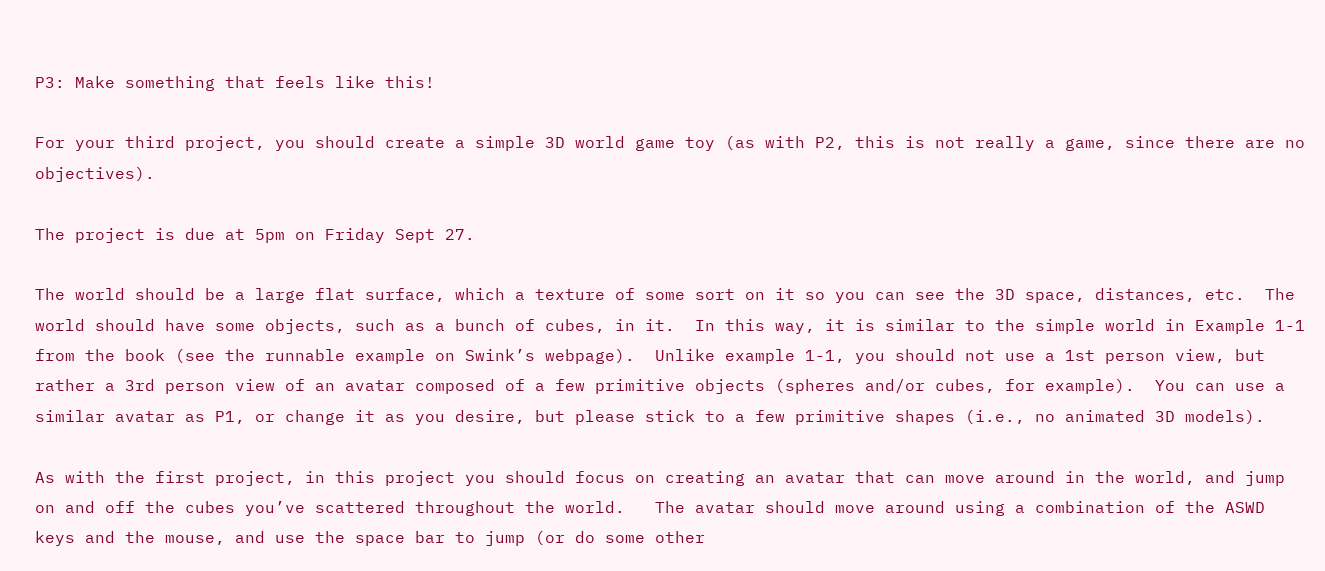P3: Make something that feels like this!

For your third project, you should create a simple 3D world game toy (as with P2, this is not really a game, since there are no objectives).

The project is due at 5pm on Friday Sept 27.

The world should be a large flat surface, which a texture of some sort on it so you can see the 3D space, distances, etc.  The world should have some objects, such as a bunch of cubes, in it.  In this way, it is similar to the simple world in Example 1-1 from the book (see the runnable example on Swink’s webpage).  Unlike example 1-1, you should not use a 1st person view, but rather a 3rd person view of an avatar composed of a few primitive objects (spheres and/or cubes, for example).  You can use a similar avatar as P1, or change it as you desire, but please stick to a few primitive shapes (i.e., no animated 3D models).

As with the first project, in this project you should focus on creating an avatar that can move around in the world, and jump on and off the cubes you’ve scattered throughout the world.   The avatar should move around using a combination of the ASWD keys and the mouse, and use the space bar to jump (or do some other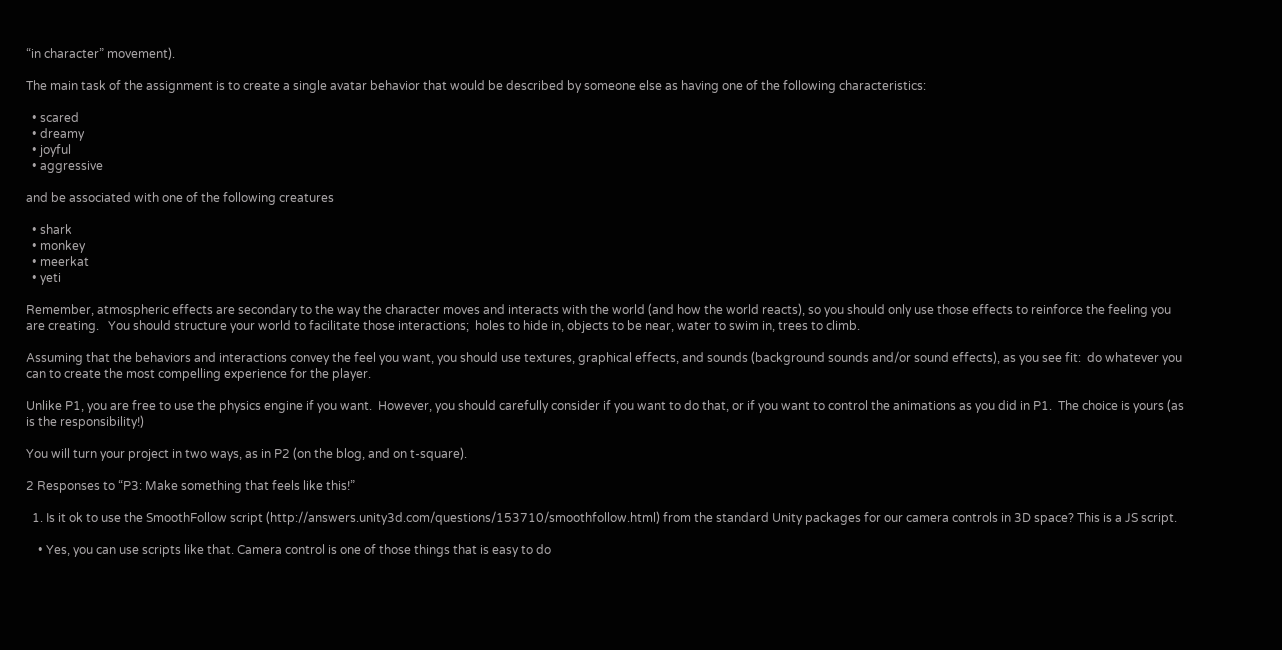“in character” movement).

The main task of the assignment is to create a single avatar behavior that would be described by someone else as having one of the following characteristics:

  • scared
  • dreamy
  • joyful
  • aggressive

and be associated with one of the following creatures

  • shark
  • monkey
  • meerkat
  • yeti

Remember, atmospheric effects are secondary to the way the character moves and interacts with the world (and how the world reacts), so you should only use those effects to reinforce the feeling you are creating.   You should structure your world to facilitate those interactions;  holes to hide in, objects to be near, water to swim in, trees to climb.

Assuming that the behaviors and interactions convey the feel you want, you should use textures, graphical effects, and sounds (background sounds and/or sound effects), as you see fit:  do whatever you can to create the most compelling experience for the player.

Unlike P1, you are free to use the physics engine if you want.  However, you should carefully consider if you want to do that, or if you want to control the animations as you did in P1.  The choice is yours (as is the responsibility!)

You will turn your project in two ways, as in P2 (on the blog, and on t-square).

2 Responses to “P3: Make something that feels like this!”

  1. Is it ok to use the SmoothFollow script (http://answers.unity3d.com/questions/153710/smoothfollow.html) from the standard Unity packages for our camera controls in 3D space? This is a JS script.

    • Yes, you can use scripts like that. Camera control is one of those things that is easy to do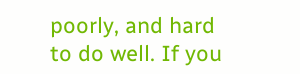poorly, and hard to do well. If you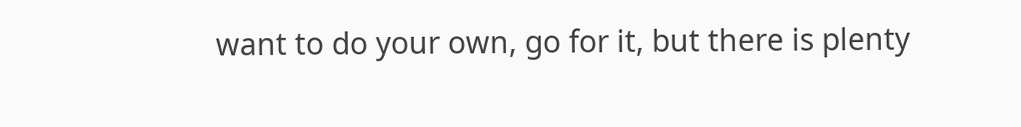want to do your own, go for it, but there is plenty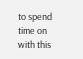to spend time on with this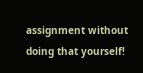assignment without doing that yourself!